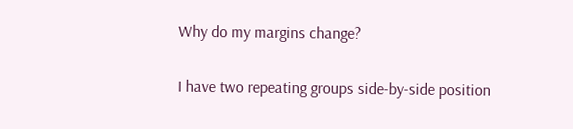Why do my margins change?

I have two repeating groups side-by-side position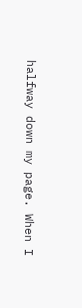halfway down my page. When I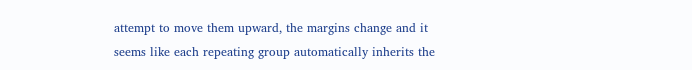attempt to move them upward, the margins change and it seems like each repeating group automatically inherits the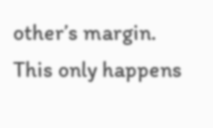other’s margin. This only happens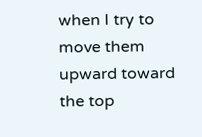when I try to move them upward toward the top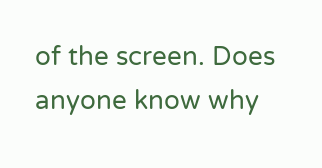of the screen. Does anyone know why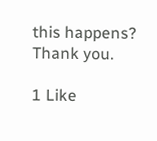this happens? Thank you.

1 Like